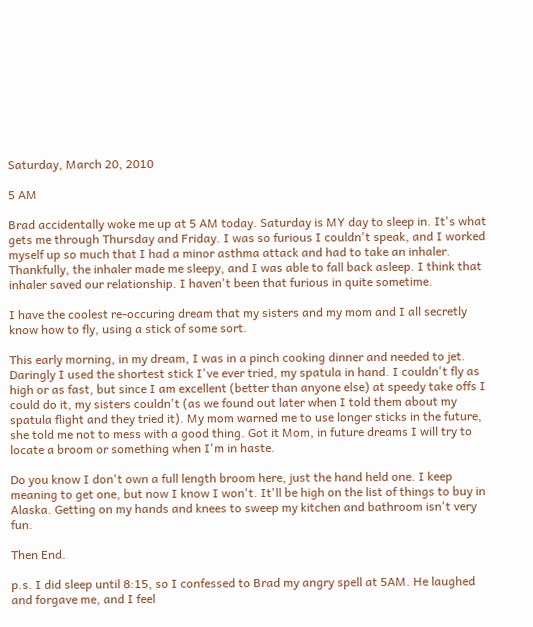Saturday, March 20, 2010

5 AM

Brad accidentally woke me up at 5 AM today. Saturday is MY day to sleep in. It's what gets me through Thursday and Friday. I was so furious I couldn't speak, and I worked myself up so much that I had a minor asthma attack and had to take an inhaler. Thankfully, the inhaler made me sleepy, and I was able to fall back asleep. I think that inhaler saved our relationship. I haven't been that furious in quite sometime.

I have the coolest re-occuring dream that my sisters and my mom and I all secretly know how to fly, using a stick of some sort.

This early morning, in my dream, I was in a pinch cooking dinner and needed to jet. Daringly I used the shortest stick I've ever tried, my spatula in hand. I couldn't fly as high or as fast, but since I am excellent (better than anyone else) at speedy take offs I could do it, my sisters couldn't (as we found out later when I told them about my spatula flight and they tried it). My mom warned me to use longer sticks in the future, she told me not to mess with a good thing. Got it Mom, in future dreams I will try to locate a broom or something when I'm in haste.

Do you know I don't own a full length broom here, just the hand held one. I keep meaning to get one, but now I know I won't. It'll be high on the list of things to buy in Alaska. Getting on my hands and knees to sweep my kitchen and bathroom isn't very fun.

Then End.

p.s. I did sleep until 8:15, so I confessed to Brad my angry spell at 5AM. He laughed and forgave me, and I feel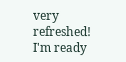very refreshed! I'm ready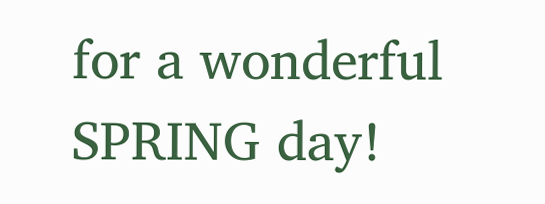for a wonderful SPRING day!